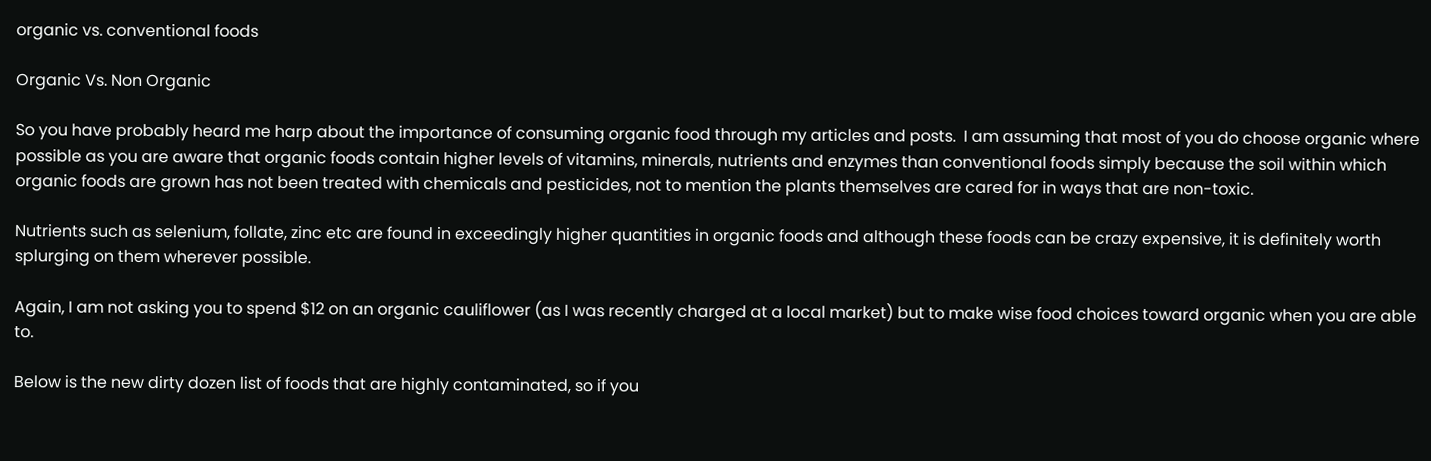organic vs. conventional foods

Organic Vs. Non Organic

So you have probably heard me harp about the importance of consuming organic food through my articles and posts.  I am assuming that most of you do choose organic where possible as you are aware that organic foods contain higher levels of vitamins, minerals, nutrients and enzymes than conventional foods simply because the soil within which organic foods are grown has not been treated with chemicals and pesticides, not to mention the plants themselves are cared for in ways that are non-toxic.

Nutrients such as selenium, follate, zinc etc are found in exceedingly higher quantities in organic foods and although these foods can be crazy expensive, it is definitely worth splurging on them wherever possible.

Again, I am not asking you to spend $12 on an organic cauliflower (as I was recently charged at a local market) but to make wise food choices toward organic when you are able to.

Below is the new dirty dozen list of foods that are highly contaminated, so if you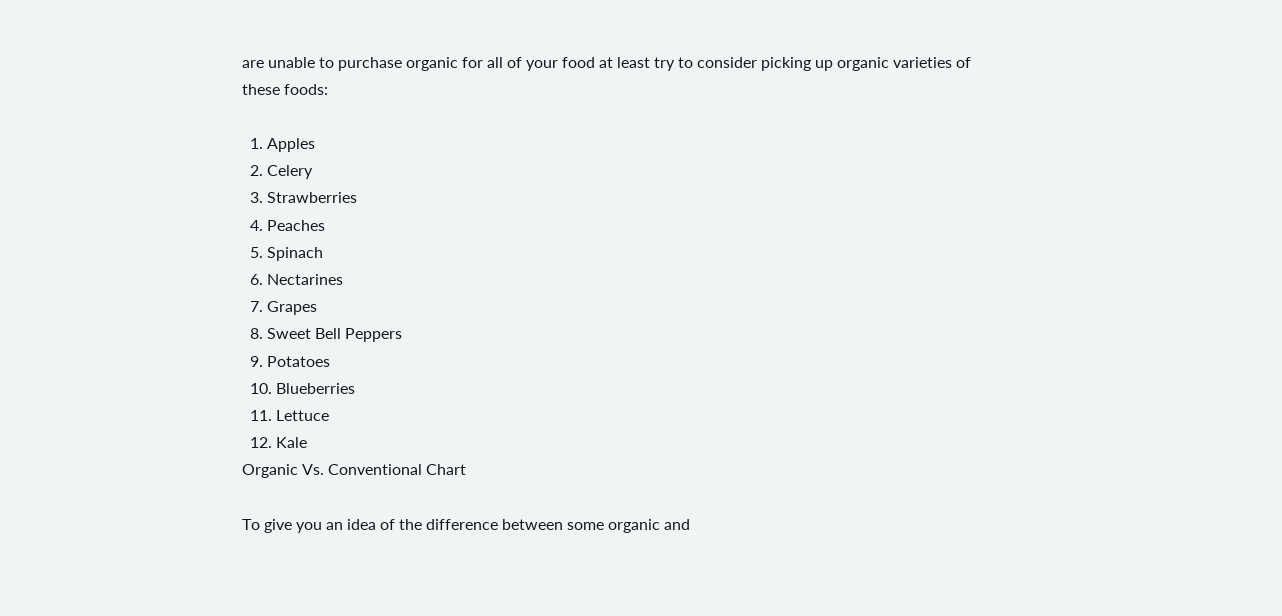are unable to purchase organic for all of your food at least try to consider picking up organic varieties of these foods:

  1. Apples
  2. Celery
  3. Strawberries
  4. Peaches
  5. Spinach
  6. Nectarines
  7. Grapes
  8. Sweet Bell Peppers
  9. Potatoes
  10. Blueberries
  11. Lettuce
  12. Kale
Organic Vs. Conventional Chart

To give you an idea of the difference between some organic and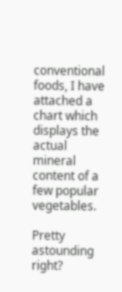conventional foods, I have attached a chart which displays the actual mineral content of a few popular vegetables.

Pretty astounding right?